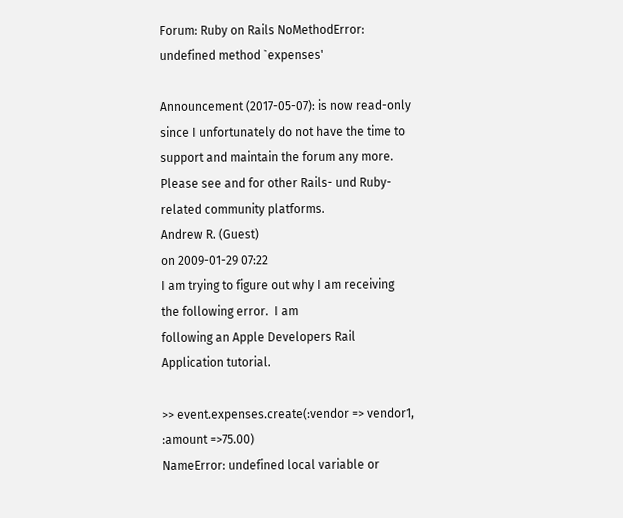Forum: Ruby on Rails NoMethodError: undefined method `expenses'

Announcement (2017-05-07): is now read-only since I unfortunately do not have the time to support and maintain the forum any more. Please see and for other Rails- und Ruby-related community platforms.
Andrew R. (Guest)
on 2009-01-29 07:22
I am trying to figure out why I am receiving the following error.  I am
following an Apple Developers Rail Application tutorial.

>> event.expenses.create(:vendor => vendor1, :amount =>75.00)
NameError: undefined local variable or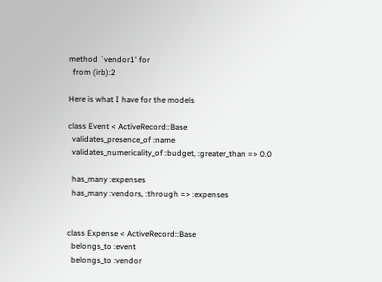method `vendor1' for
  from (irb):2

Here is what I have for the models

class Event < ActiveRecord::Base
  validates_presence_of :name
  validates_numericality_of :budget, :greater_than => 0.0

  has_many :expenses
  has_many :vendors, :through => :expenses


class Expense < ActiveRecord::Base
  belongs_to :event
  belongs_to :vendor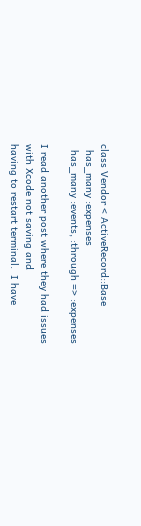class Vendor < ActiveRecord::Base
  has_many :expenses
  has_many :events, :through => :expenses

I read another post where they had issues with Xcode not saving and
having to restart terminal.  I have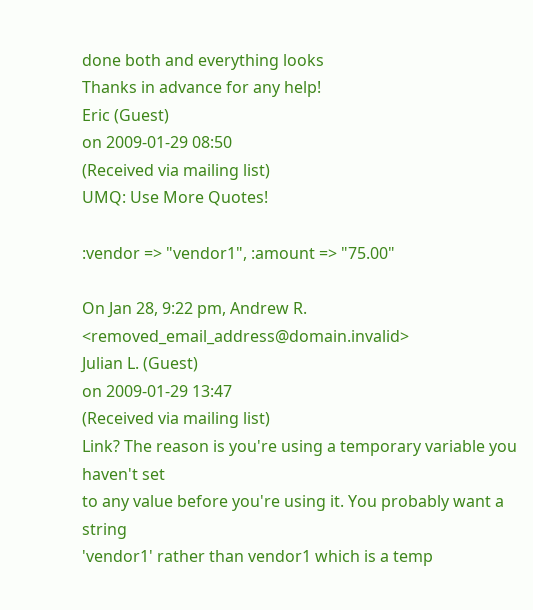done both and everything looks
Thanks in advance for any help!
Eric (Guest)
on 2009-01-29 08:50
(Received via mailing list)
UMQ: Use More Quotes!

:vendor => "vendor1", :amount => "75.00"

On Jan 28, 9:22 pm, Andrew R. <removed_email_address@domain.invalid>
Julian L. (Guest)
on 2009-01-29 13:47
(Received via mailing list)
Link? The reason is you're using a temporary variable you haven't set
to any value before you're using it. You probably want a string
'vendor1' rather than vendor1 which is a temp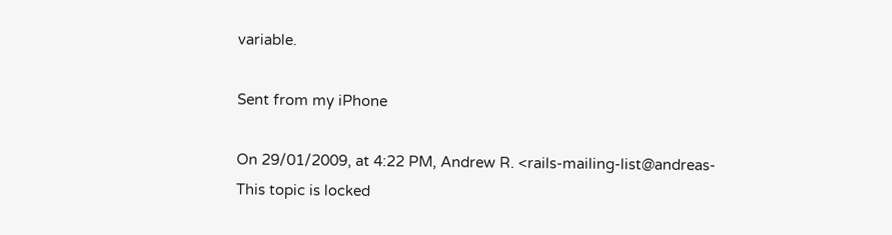variable.

Sent from my iPhone

On 29/01/2009, at 4:22 PM, Andrew R. <rails-mailing-list@andreas-
This topic is locked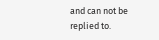and can not be replied to.